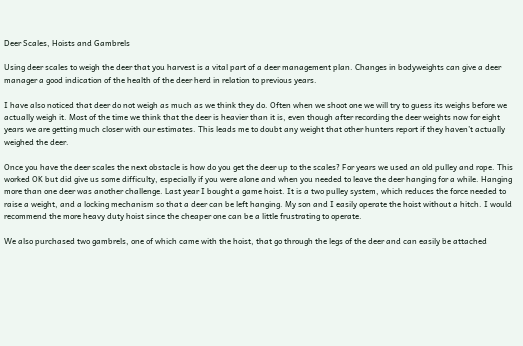Deer Scales, Hoists and Gambrels

Using deer scales to weigh the deer that you harvest is a vital part of a deer management plan. Changes in bodyweights can give a deer manager a good indication of the health of the deer herd in relation to previous years.

I have also noticed that deer do not weigh as much as we think they do. Often when we shoot one we will try to guess its weighs before we actually weigh it. Most of the time we think that the deer is heavier than it is, even though after recording the deer weights now for eight years we are getting much closer with our estimates. This leads me to doubt any weight that other hunters report if they haven’t actually weighed the deer.

Once you have the deer scales the next obstacle is how do you get the deer up to the scales? For years we used an old pulley and rope. This worked OK but did give us some difficulty, especially if you were alone and when you needed to leave the deer hanging for a while. Hanging more than one deer was another challenge. Last year I bought a game hoist. It is a two pulley system, which reduces the force needed to raise a weight, and a locking mechanism so that a deer can be left hanging. My son and I easily operate the hoist without a hitch. I would recommend the more heavy duty hoist since the cheaper one can be a little frustrating to operate.

We also purchased two gambrels, one of which came with the hoist, that go through the legs of the deer and can easily be attached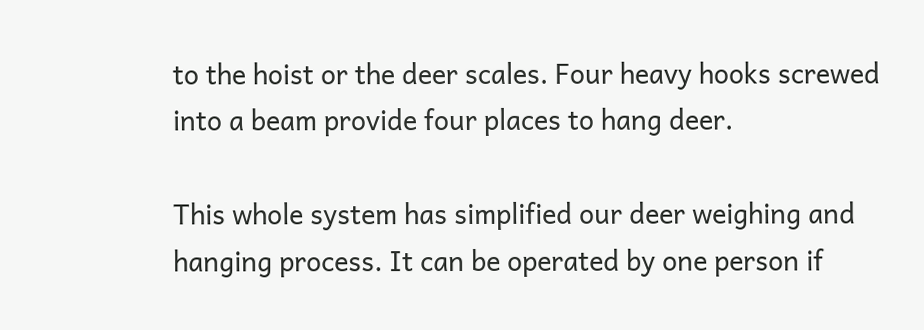to the hoist or the deer scales. Four heavy hooks screwed into a beam provide four places to hang deer.

This whole system has simplified our deer weighing and hanging process. It can be operated by one person if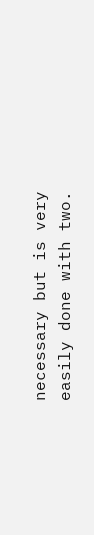necessary but is very easily done with two.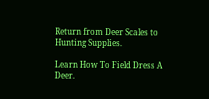Return from Deer Scales to Hunting Supplies.

Learn How To Field Dress A Deer.